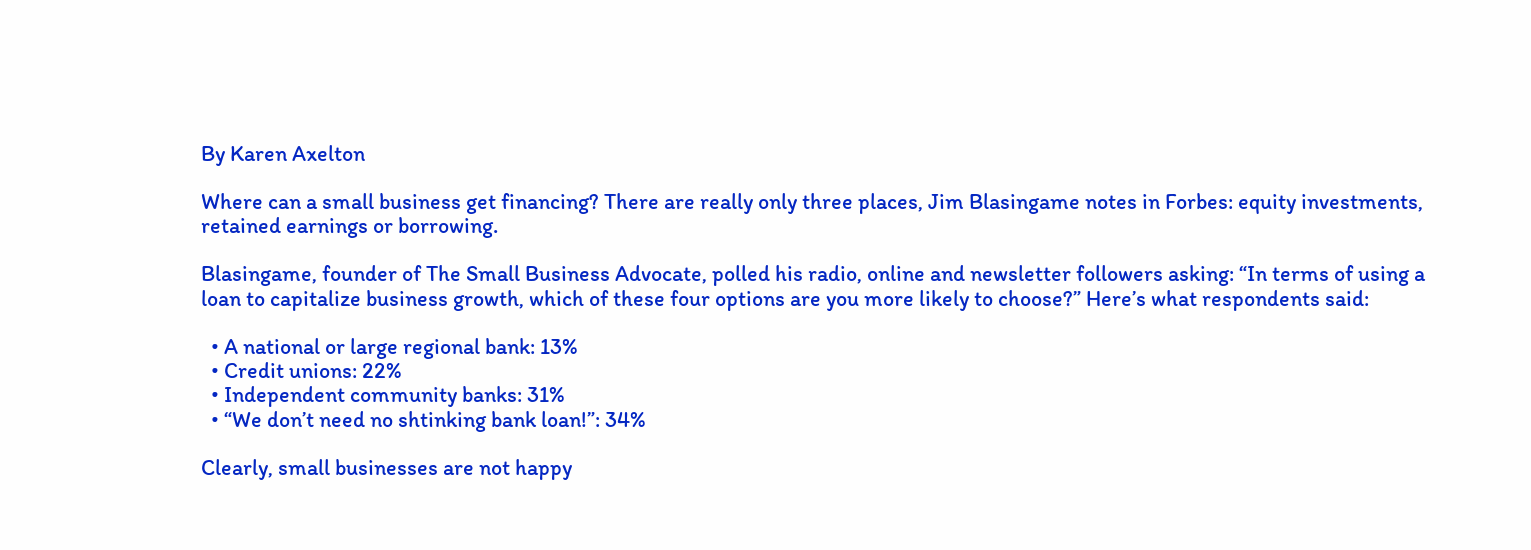By Karen Axelton

Where can a small business get financing? There are really only three places, Jim Blasingame notes in Forbes: equity investments, retained earnings or borrowing.

Blasingame, founder of The Small Business Advocate, polled his radio, online and newsletter followers asking: “In terms of using a loan to capitalize business growth, which of these four options are you more likely to choose?” Here’s what respondents said:

  • A national or large regional bank: 13%
  • Credit unions: 22%
  • Independent community banks: 31%
  • “We don’t need no shtinking bank loan!”: 34%

Clearly, small businesses are not happy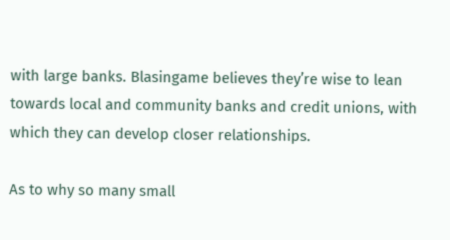with large banks. Blasingame believes they’re wise to lean towards local and community banks and credit unions, with which they can develop closer relationships.

As to why so many small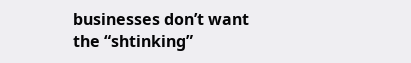businesses don’t want the “shtinking”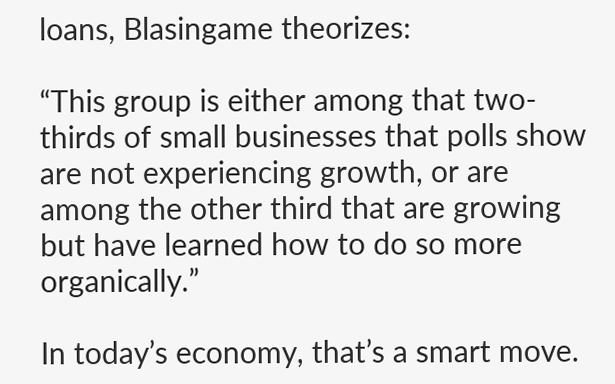loans, Blasingame theorizes:

“This group is either among that two-thirds of small businesses that polls show are not experiencing growth, or are among the other third that are growing but have learned how to do so more organically.”

In today’s economy, that’s a smart move.